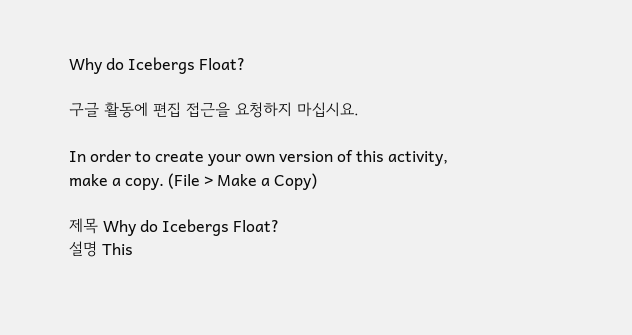Why do Icebergs Float?

구글 활동에 편집 접근을 요청하지 마십시요.

In order to create your own version of this activity, make a copy. (File > Make a Copy)

제목 Why do Icebergs Float?
설명 This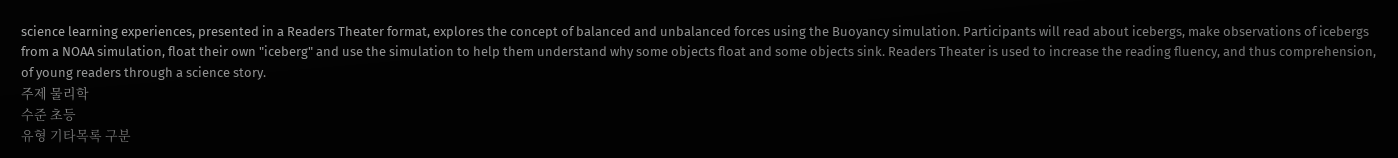science learning experiences, presented in a Readers Theater format, explores the concept of balanced and unbalanced forces using the Buoyancy simulation. Participants will read about icebergs, make observations of icebergs from a NOAA simulation, float their own "iceberg" and use the simulation to help them understand why some objects float and some objects sink. Readers Theater is used to increase the reading fluency, and thus comprehension, of young readers through a science story.
주제 물리학
수준 초등
유형 기타목록 구분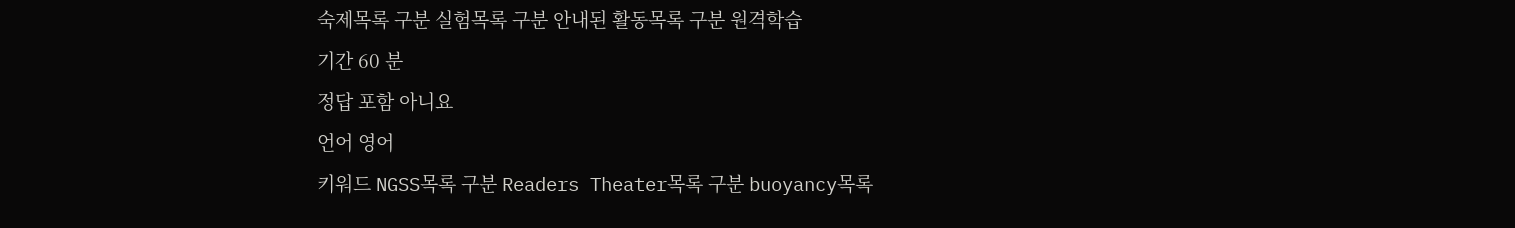숙제목록 구분 실험목록 구분 안내된 활동목록 구분 원격학습
기간 60 분
정답 포함 아니요
언어 영어
키워드 NGSS목록 구분 Readers Theater목록 구분 buoyancy목록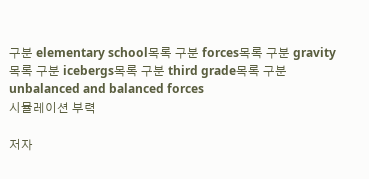구분 elementary school목록 구분 forces목록 구분 gravity목록 구분 icebergs목록 구분 third grade목록 구분 unbalanced and balanced forces
시뮬레이션 부력

저자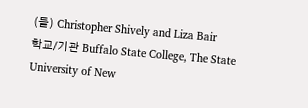(들) Christopher Shively and Liza Bair
학교/기관 Buffalo State College, The State University of New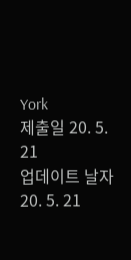York
제출일 20. 5. 21
업데이트 날자 20. 5. 21